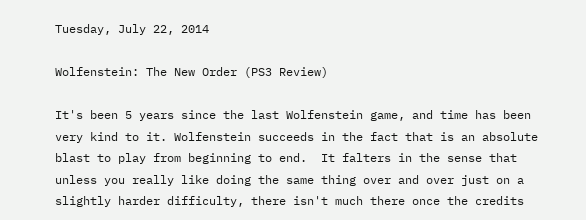Tuesday, July 22, 2014

Wolfenstein: The New Order (PS3 Review)

It's been 5 years since the last Wolfenstein game, and time has been very kind to it. Wolfenstein succeeds in the fact that is an absolute blast to play from beginning to end.  It falters in the sense that unless you really like doing the same thing over and over just on a slightly harder difficulty, there isn't much there once the credits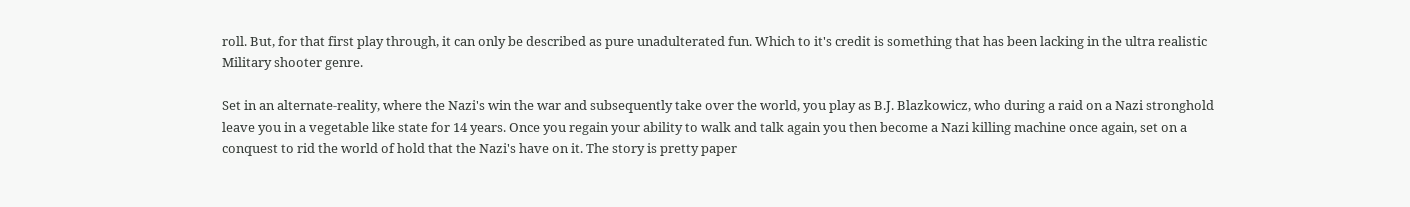roll. But, for that first play through, it can only be described as pure unadulterated fun. Which to it's credit is something that has been lacking in the ultra realistic Military shooter genre.

Set in an alternate-reality, where the Nazi's win the war and subsequently take over the world, you play as B.J. Blazkowicz, who during a raid on a Nazi stronghold leave you in a vegetable like state for 14 years. Once you regain your ability to walk and talk again you then become a Nazi killing machine once again, set on a conquest to rid the world of hold that the Nazi's have on it. The story is pretty paper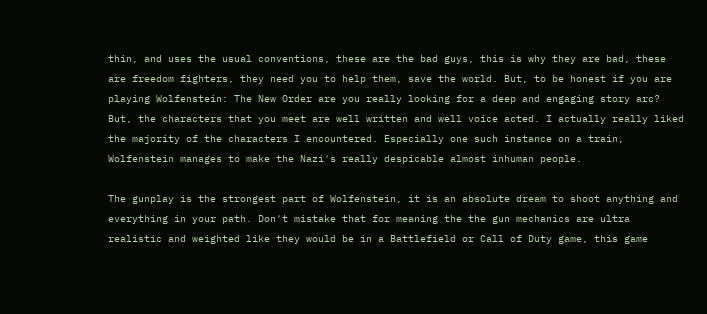thin, and uses the usual conventions, these are the bad guys, this is why they are bad, these are freedom fighters, they need you to help them, save the world. But, to be honest if you are playing Wolfenstein: The New Order are you really looking for a deep and engaging story arc? But, the characters that you meet are well written and well voice acted. I actually really liked the majority of the characters I encountered. Especially one such instance on a train, Wolfenstein manages to make the Nazi's really despicable almost inhuman people.

The gunplay is the strongest part of Wolfenstein, it is an absolute dream to shoot anything and everything in your path. Don't mistake that for meaning the the gun mechanics are ultra realistic and weighted like they would be in a Battlefield or Call of Duty game, this game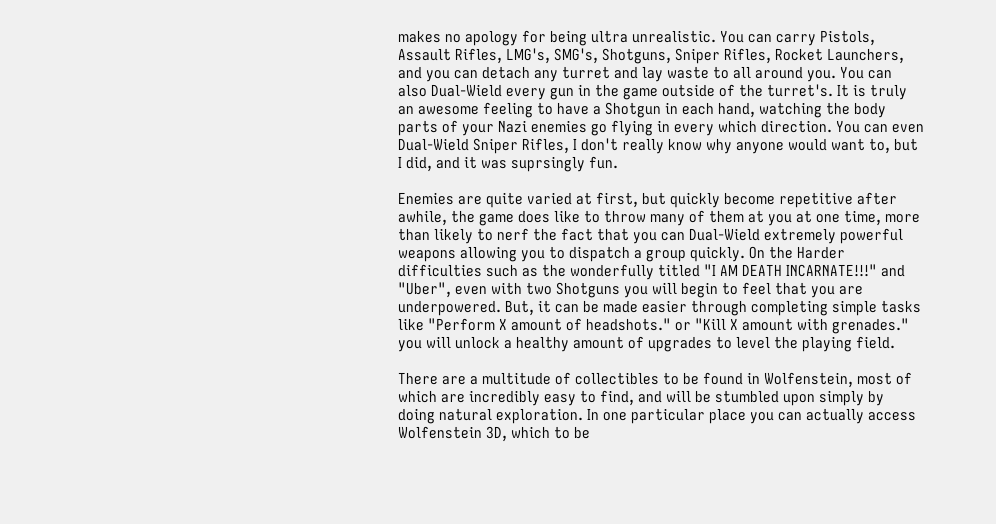makes no apology for being ultra unrealistic. You can carry Pistols, Assault Rifles, LMG's, SMG's, Shotguns, Sniper Rifles, Rocket Launchers, and you can detach any turret and lay waste to all around you. You can also Dual-Wield every gun in the game outside of the turret's. It is truly an awesome feeling to have a Shotgun in each hand, watching the body parts of your Nazi enemies go flying in every which direction. You can even Dual-Wield Sniper Rifles, I don't really know why anyone would want to, but I did, and it was suprsingly fun.

Enemies are quite varied at first, but quickly become repetitive after awhile, the game does like to throw many of them at you at one time, more than likely to nerf the fact that you can Dual-Wield extremely powerful weapons allowing you to dispatch a group quickly. On the Harder difficulties such as the wonderfully titled "I AM DEATH INCARNATE!!!" and "Uber", even with two Shotguns you will begin to feel that you are underpowered. But, it can be made easier through completing simple tasks like "Perform X amount of headshots." or "Kill X amount with grenades." you will unlock a healthy amount of upgrades to level the playing field.

There are a multitude of collectibles to be found in Wolfenstein, most of which are incredibly easy to find, and will be stumbled upon simply by doing natural exploration. In one particular place you can actually access Wolfenstein 3D, which to be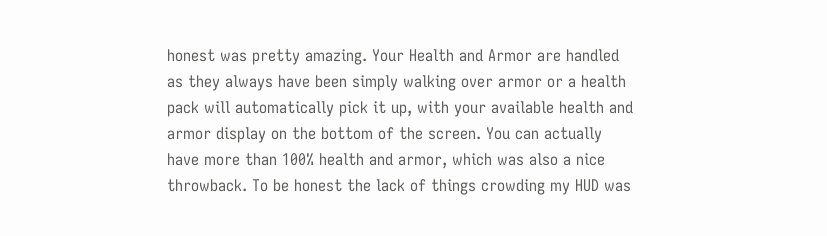honest was pretty amazing. Your Health and Armor are handled as they always have been simply walking over armor or a health pack will automatically pick it up, with your available health and armor display on the bottom of the screen. You can actually have more than 100% health and armor, which was also a nice throwback. To be honest the lack of things crowding my HUD was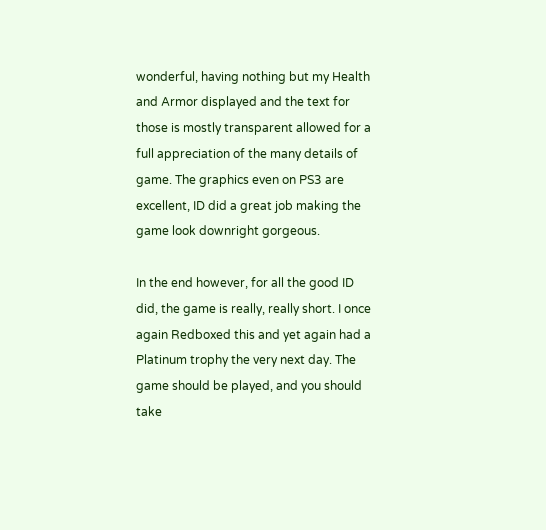wonderful, having nothing but my Health and Armor displayed and the text for those is mostly transparent allowed for a full appreciation of the many details of game. The graphics even on PS3 are excellent, ID did a great job making the game look downright gorgeous.

In the end however, for all the good ID did, the game is really, really short. I once again Redboxed this and yet again had a Platinum trophy the very next day. The game should be played, and you should take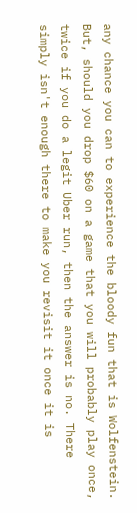any chance you can to experience the bloody fun that is Wolfenstein. But, should you drop $60 on a game that you will probably play once, twice if you do a legit Uber run, then the answer is no. There simply isn't enough there to make you revisit it once it is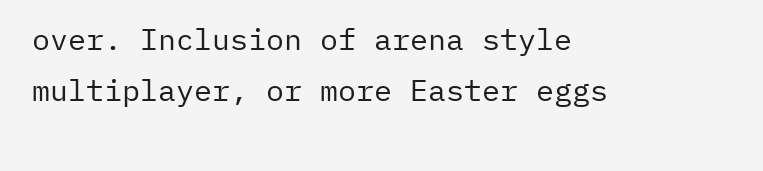over. Inclusion of arena style multiplayer, or more Easter eggs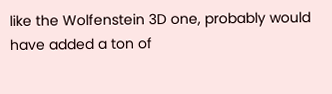like the Wolfenstein 3D one, probably would have added a ton of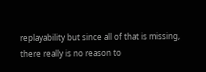replayability but since all of that is missing, there really is no reason to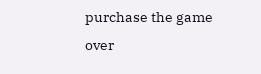purchase the game over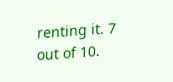renting it. 7 out of 10.